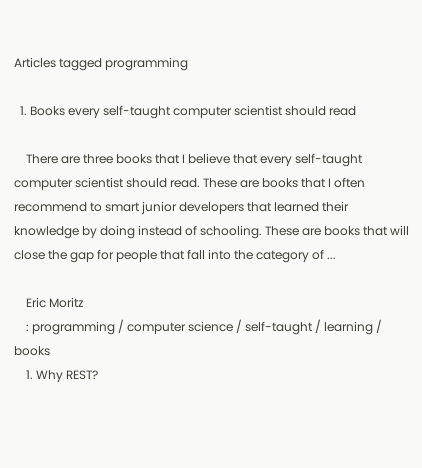Articles tagged programming

  1. Books every self-taught computer scientist should read

    There are three books that I believe that every self-taught computer scientist should read. These are books that I often recommend to smart junior developers that learned their knowledge by doing instead of schooling. These are books that will close the gap for people that fall into the category of ...

    Eric Moritz
    : programming / computer science / self-taught / learning / books
    1. Why REST?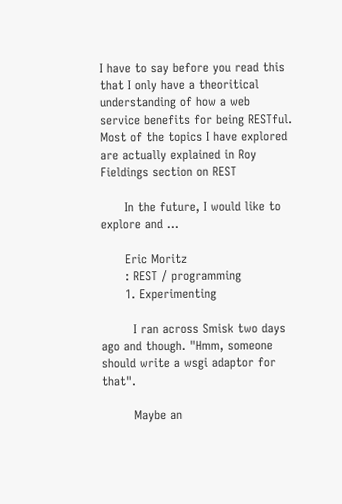I have to say before you read this that I only have a theoritical understanding of how a web service benefits for being RESTful. Most of the topics I have explored are actually explained in Roy Fieldings section on REST

      In the future, I would like to explore and ...

      Eric Moritz
      : REST / programming
      1. Experimenting

        I ran across Smisk two days ago and though. "Hmm, someone should write a wsgi adaptor for that".

        Maybe an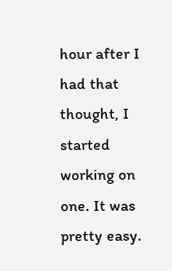hour after I had that thought, I started working on one. It was pretty easy.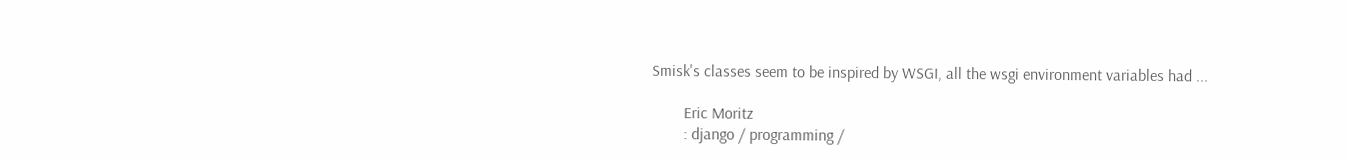Smisk's classes seem to be inspired by WSGI, all the wsgi environment variables had ...

        Eric Moritz
        : django / programming /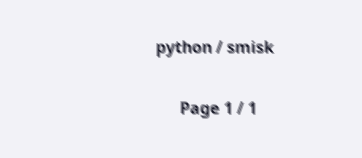python / smisk

      Page 1 / 1